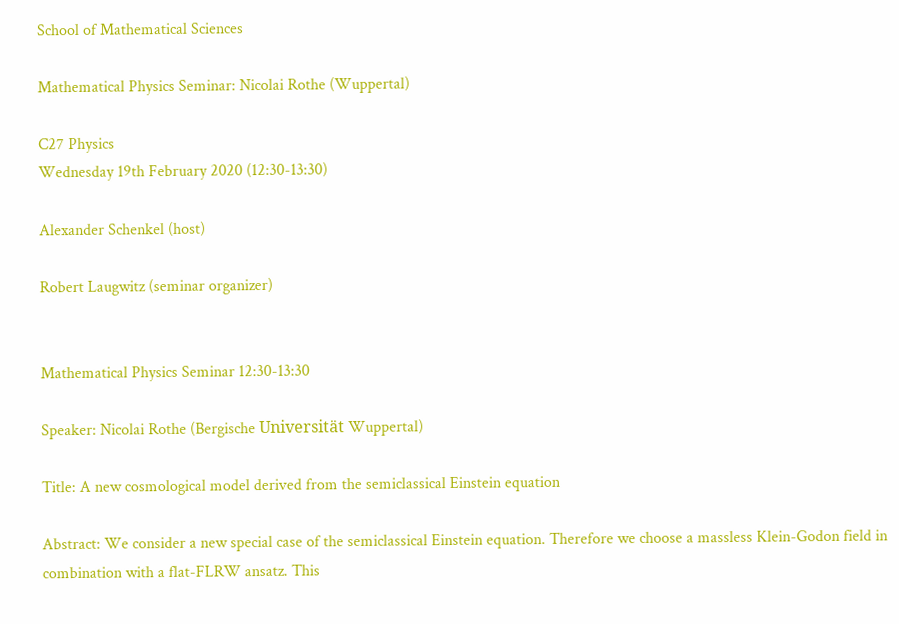School of Mathematical Sciences

Mathematical Physics Seminar: Nicolai Rothe (Wuppertal)

C27 Physics
Wednesday 19th February 2020 (12:30-13:30)

Alexander Schenkel (host)

Robert Laugwitz (seminar organizer)


Mathematical Physics Seminar 12:30-13:30

Speaker: Nicolai Rothe (Bergische Universität Wuppertal)

Title: A new cosmological model derived from the semiclassical Einstein equation

Abstract: We consider a new special case of the semiclassical Einstein equation. Therefore we choose a massless Klein-Godon field in combination with a flat-FLRW ansatz. This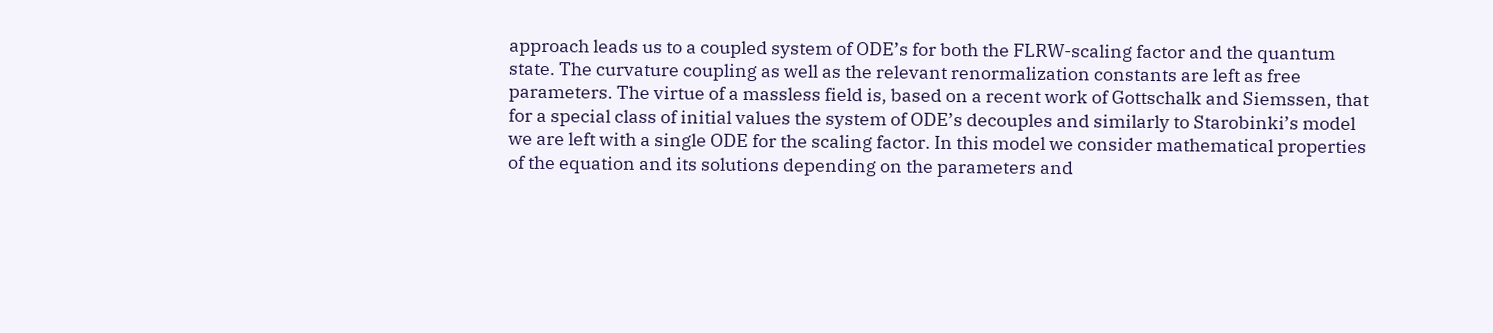approach leads us to a coupled system of ODE’s for both the FLRW-scaling factor and the quantum state. The curvature coupling as well as the relevant renormalization constants are left as free parameters. The virtue of a massless field is, based on a recent work of Gottschalk and Siemssen, that for a special class of initial values the system of ODE’s decouples and similarly to Starobinki’s model we are left with a single ODE for the scaling factor. In this model we consider mathematical properties of the equation and its solutions depending on the parameters and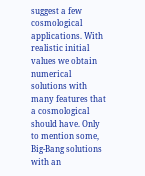suggest a few cosmological applications. With realistic initial values we obtain numerical solutions with many features that a cosmological should have. Only to mention some, Big-Bang solutions with an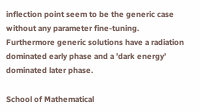inflection point seem to be the generic case without any parameter fine-tuning. Furthermore generic solutions have a radiation dominated early phase and a ’dark energy’ dominated later phase.

School of Mathematical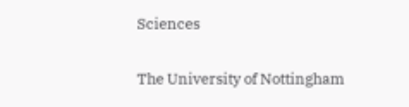Sciences

The University of Nottingham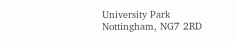University Park
Nottingham, NG7 2RD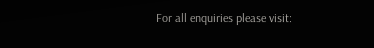For all enquiries please visit: